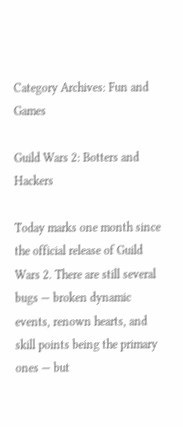Category Archives: Fun and Games

Guild Wars 2: Botters and Hackers

Today marks one month since the official release of Guild Wars 2. There are still several bugs — broken dynamic events, renown hearts, and skill points being the primary ones — but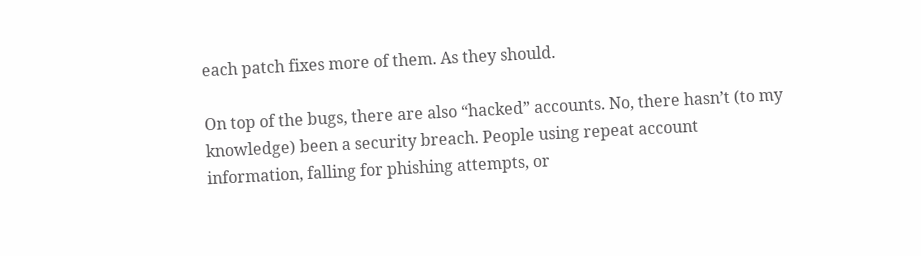each patch fixes more of them. As they should.

On top of the bugs, there are also “hacked” accounts. No, there hasn’t (to my knowledge) been a security breach. People using repeat account information, falling for phishing attempts, or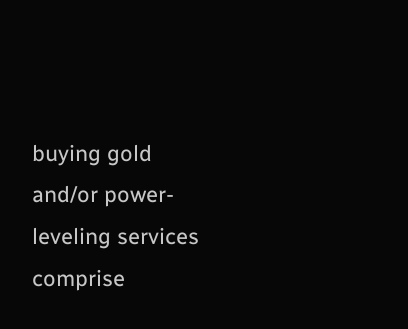buying gold and/or power-leveling services comprise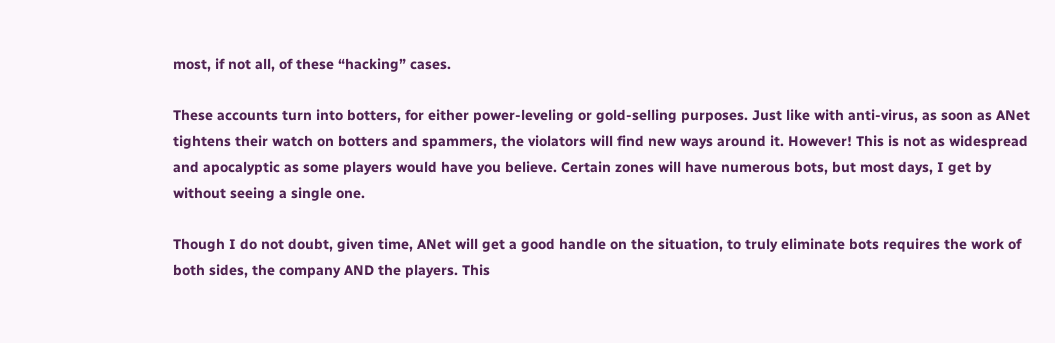most, if not all, of these “hacking” cases.

These accounts turn into botters, for either power-leveling or gold-selling purposes. Just like with anti-virus, as soon as ANet tightens their watch on botters and spammers, the violators will find new ways around it. However! This is not as widespread and apocalyptic as some players would have you believe. Certain zones will have numerous bots, but most days, I get by without seeing a single one.

Though I do not doubt, given time, ANet will get a good handle on the situation, to truly eliminate bots requires the work of both sides, the company AND the players. This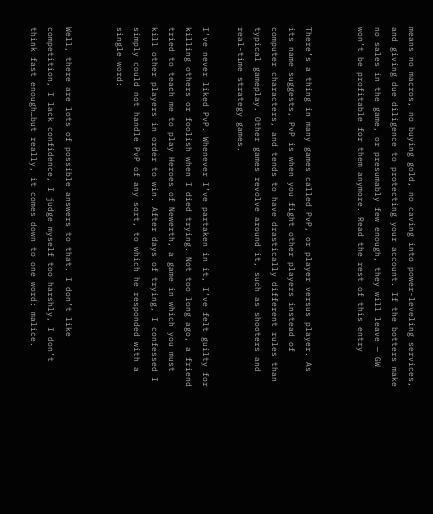means no macros, no buying gold, no caving into power-leveling services, and giving due diligence to protecting your account. If the botters make no sales in the game, or presumably few enough, they will leave — GW won’t be profitable for them anymore. Read the rest of this entry


There’s a thing in many games called PvP, or player versus player. As its name suggests, PvP is when you fight other players instead of computer characters, and tends to have drastically different rules than typical gameplay. Other games revolve around it, such as shooters and real-time strategy games.

I’ve never liked PvP. Whenever I’ve partaken in it, I’ve felt guilty for killing others or foolish when I died trying. Not too long ago, a friend tried to teach me to play Heroes of Newerth, a game in which you must kill other players in order to win. After days of trying, I confessed I simply could not handle PvP of any sort, to which he responded with a single word:


Well, there are lots of possible answers to that. I don’t like competition, I lack confidence, I judge myself too harshly, I don’t think fast enough…but really, it comes down to one word: malice.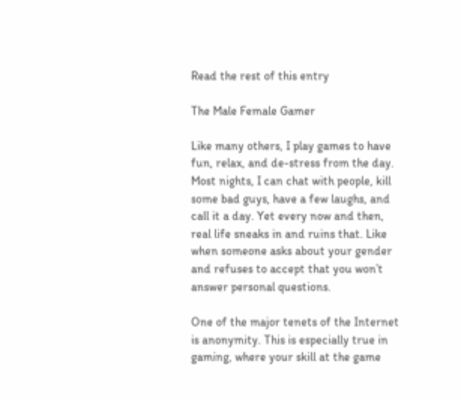Read the rest of this entry

The Male Female Gamer

Like many others, I play games to have fun, relax, and de-stress from the day. Most nights, I can chat with people, kill some bad guys, have a few laughs, and call it a day. Yet every now and then, real life sneaks in and ruins that. Like when someone asks about your gender and refuses to accept that you won’t answer personal questions.

One of the major tenets of the Internet is anonymity. This is especially true in gaming, where your skill at the game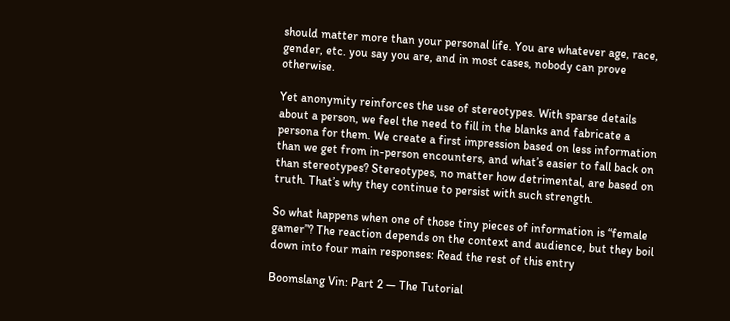should matter more than your personal life. You are whatever age, race, gender, etc. you say you are, and in most cases, nobody can prove otherwise.

Yet anonymity reinforces the use of stereotypes. With sparse details about a person, we feel the need to fill in the blanks and fabricate a persona for them. We create a first impression based on less information than we get from in-person encounters, and what’s easier to fall back on than stereotypes? Stereotypes, no matter how detrimental, are based on truth. That’s why they continue to persist with such strength.

So what happens when one of those tiny pieces of information is “female gamer”? The reaction depends on the context and audience, but they boil down into four main responses: Read the rest of this entry

Boomslang Vin: Part 2 — The Tutorial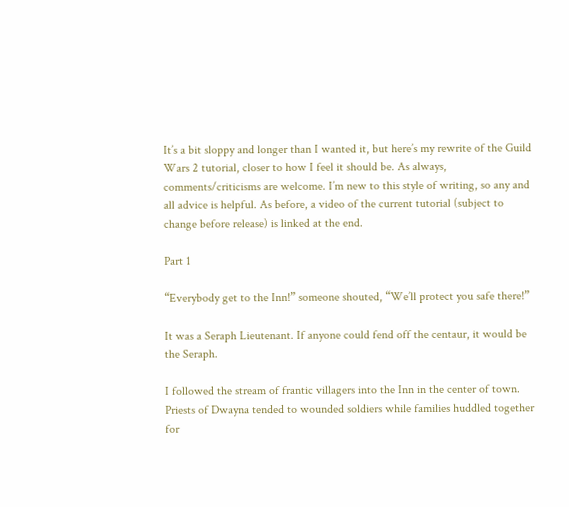It’s a bit sloppy and longer than I wanted it, but here’s my rewrite of the Guild Wars 2 tutorial, closer to how I feel it should be. As always, comments/criticisms are welcome. I’m new to this style of writing, so any and all advice is helpful. As before, a video of the current tutorial (subject to change before release) is linked at the end.

Part 1

“Everybody get to the Inn!” someone shouted, “We’ll protect you safe there!”

It was a Seraph Lieutenant. If anyone could fend off the centaur, it would be the Seraph.

I followed the stream of frantic villagers into the Inn in the center of town. Priests of Dwayna tended to wounded soldiers while families huddled together for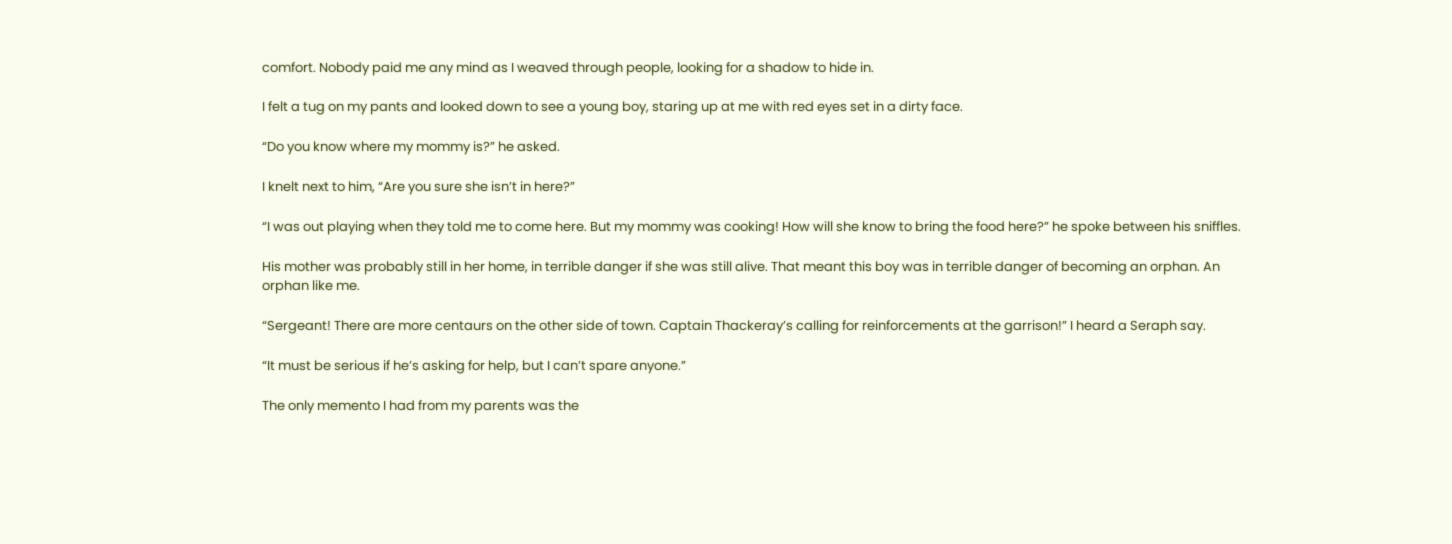comfort. Nobody paid me any mind as I weaved through people, looking for a shadow to hide in.

I felt a tug on my pants and looked down to see a young boy, staring up at me with red eyes set in a dirty face.

“Do you know where my mommy is?” he asked.

I knelt next to him, “Are you sure she isn’t in here?”

“I was out playing when they told me to come here. But my mommy was cooking! How will she know to bring the food here?” he spoke between his sniffles.

His mother was probably still in her home, in terrible danger if she was still alive. That meant this boy was in terrible danger of becoming an orphan. An orphan like me.

“Sergeant! There are more centaurs on the other side of town. Captain Thackeray’s calling for reinforcements at the garrison!” I heard a Seraph say.

“It must be serious if he’s asking for help, but I can’t spare anyone.”

The only memento I had from my parents was the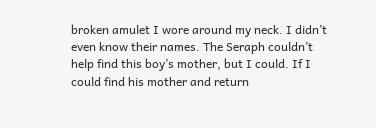broken amulet I wore around my neck. I didn’t even know their names. The Seraph couldn’t help find this boy’s mother, but I could. If I could find his mother and return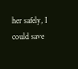her safely, I could save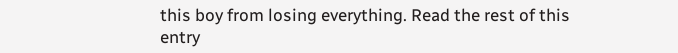this boy from losing everything. Read the rest of this entry